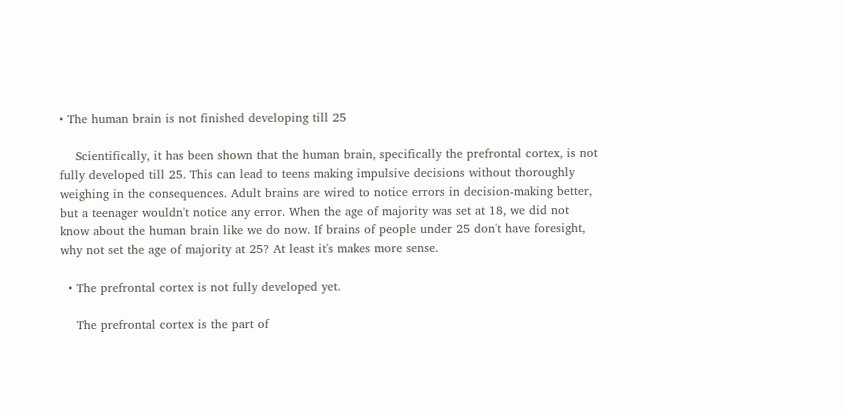• The human brain is not finished developing till 25

    Scientifically, it has been shown that the human brain, specifically the prefrontal cortex, is not fully developed till 25. This can lead to teens making impulsive decisions without thoroughly weighing in the consequences. Adult brains are wired to notice errors in decision-making better, but a teenager wouldn't notice any error. When the age of majority was set at 18, we did not know about the human brain like we do now. If brains of people under 25 don't have foresight, why not set the age of majority at 25? At least it's makes more sense.

  • The prefrontal cortex is not fully developed yet.

    The prefrontal cortex is the part of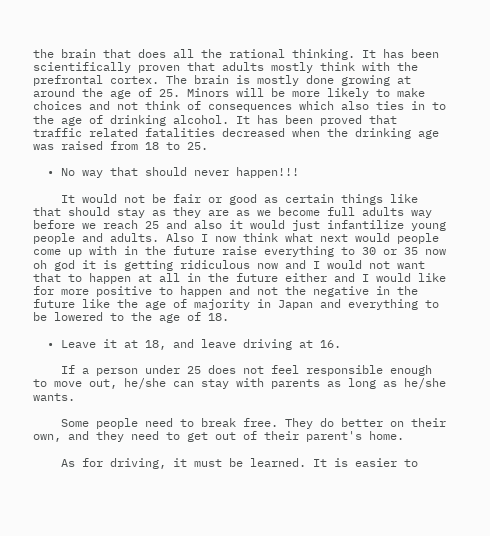the brain that does all the rational thinking. It has been scientifically proven that adults mostly think with the prefrontal cortex. The brain is mostly done growing at around the age of 25. Minors will be more likely to make choices and not think of consequences which also ties in to the age of drinking alcohol. It has been proved that traffic related fatalities decreased when the drinking age was raised from 18 to 25.

  • No way that should never happen!!!

    It would not be fair or good as certain things like that should stay as they are as we become full adults way before we reach 25 and also it would just infantilize young people and adults. Also I now think what next would people come up with in the future raise everything to 30 or 35 now oh god it is getting ridiculous now and I would not want that to happen at all in the future either and I would like for more positive to happen and not the negative in the future like the age of majority in Japan and everything to be lowered to the age of 18.

  • Leave it at 18, and leave driving at 16.

    If a person under 25 does not feel responsible enough to move out, he/she can stay with parents as long as he/she wants.

    Some people need to break free. They do better on their own, and they need to get out of their parent's home.

    As for driving, it must be learned. It is easier to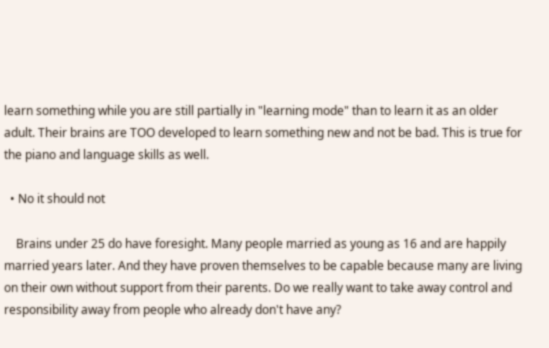learn something while you are still partially in "learning mode" than to learn it as an older adult. Their brains are TOO developed to learn something new and not be bad. This is true for the piano and language skills as well.

  • No it should not

    Brains under 25 do have foresight. Many people married as young as 16 and are happily married years later. And they have proven themselves to be capable because many are living on their own without support from their parents. Do we really want to take away control and responsibility away from people who already don't have any?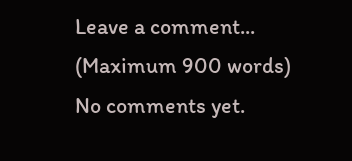Leave a comment...
(Maximum 900 words)
No comments yet.